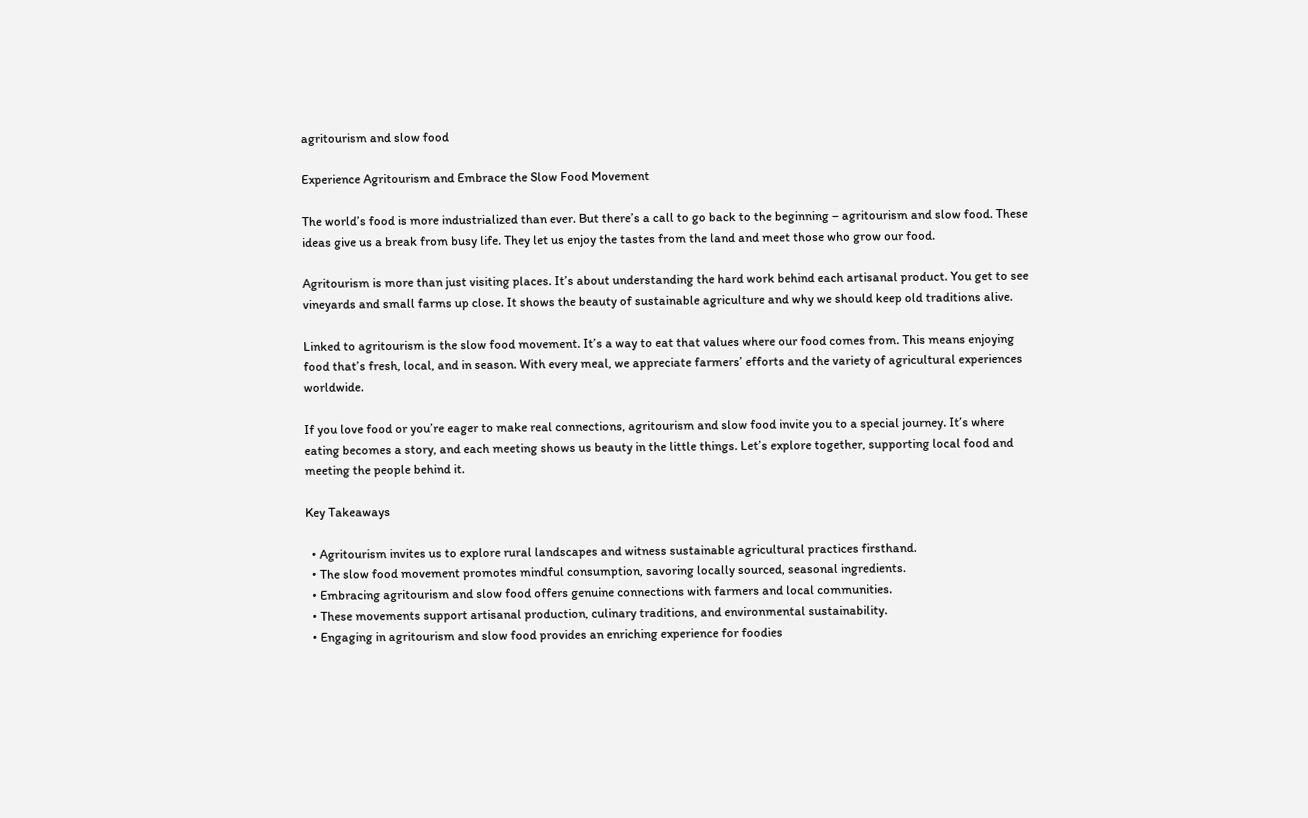agritourism and slow food

Experience Agritourism and Embrace the Slow Food Movement

The world’s food is more industrialized than ever. But there’s a call to go back to the beginning – agritourism and slow food. These ideas give us a break from busy life. They let us enjoy the tastes from the land and meet those who grow our food.

Agritourism is more than just visiting places. It’s about understanding the hard work behind each artisanal product. You get to see vineyards and small farms up close. It shows the beauty of sustainable agriculture and why we should keep old traditions alive.

Linked to agritourism is the slow food movement. It’s a way to eat that values where our food comes from. This means enjoying food that’s fresh, local, and in season. With every meal, we appreciate farmers’ efforts and the variety of agricultural experiences worldwide.

If you love food or you’re eager to make real connections, agritourism and slow food invite you to a special journey. It’s where eating becomes a story, and each meeting shows us beauty in the little things. Let’s explore together, supporting local food and meeting the people behind it.

Key Takeaways

  • Agritourism invites us to explore rural landscapes and witness sustainable agricultural practices firsthand.
  • The slow food movement promotes mindful consumption, savoring locally sourced, seasonal ingredients.
  • Embracing agritourism and slow food offers genuine connections with farmers and local communities.
  • These movements support artisanal production, culinary traditions, and environmental sustainability.
  • Engaging in agritourism and slow food provides an enriching experience for foodies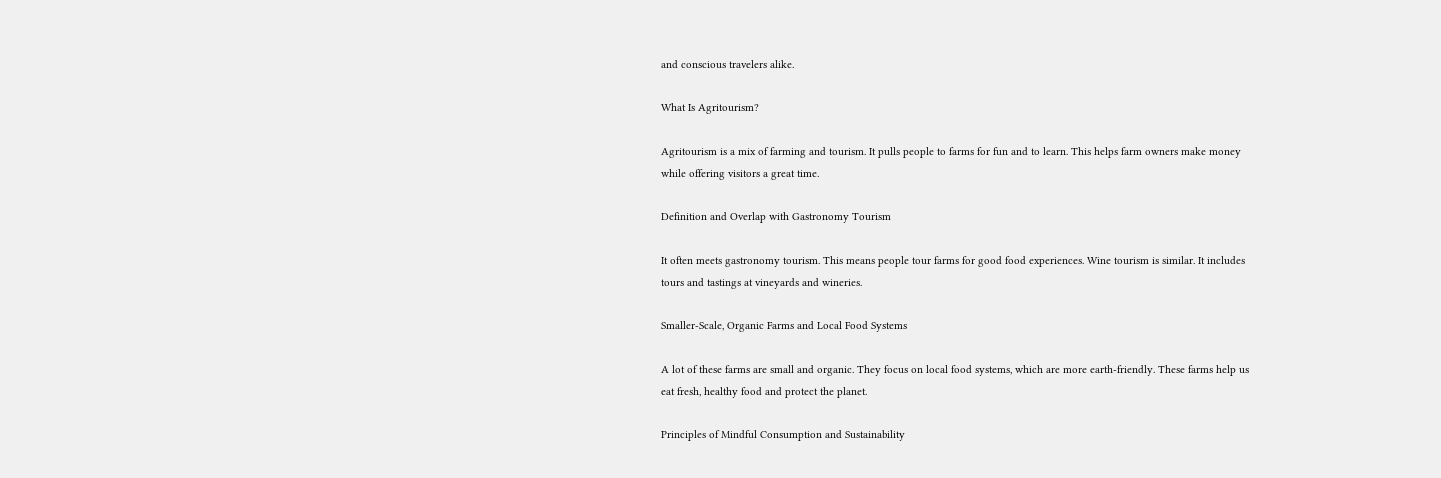and conscious travelers alike.

What Is Agritourism?

Agritourism is a mix of farming and tourism. It pulls people to farms for fun and to learn. This helps farm owners make money while offering visitors a great time.

Definition and Overlap with Gastronomy Tourism

It often meets gastronomy tourism. This means people tour farms for good food experiences. Wine tourism is similar. It includes tours and tastings at vineyards and wineries.

Smaller-Scale, Organic Farms and Local Food Systems

A lot of these farms are small and organic. They focus on local food systems, which are more earth-friendly. These farms help us eat fresh, healthy food and protect the planet.

Principles of Mindful Consumption and Sustainability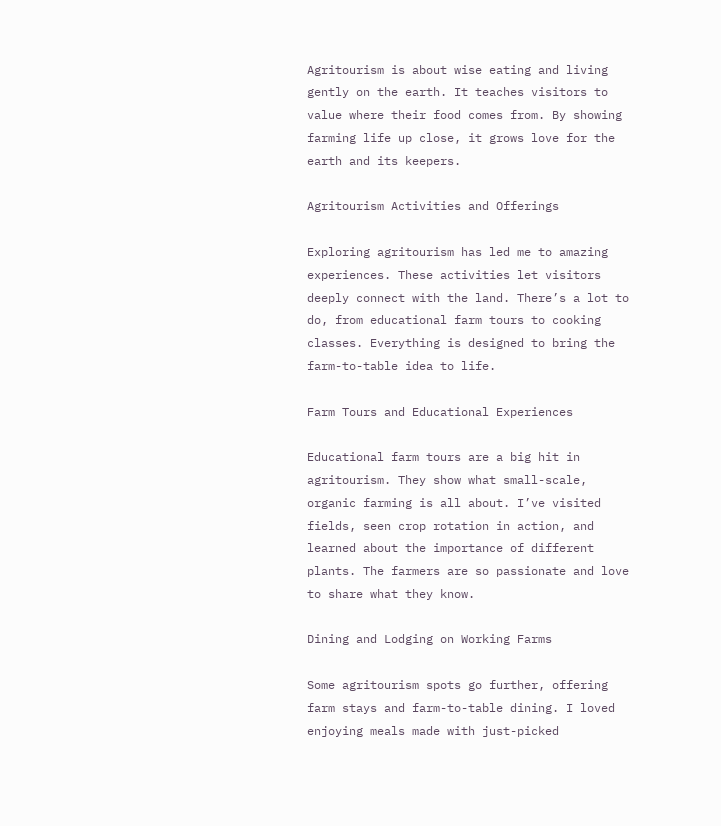Agritourism is about wise eating and living gently on the earth. It teaches visitors to value where their food comes from. By showing farming life up close, it grows love for the earth and its keepers.

Agritourism Activities and Offerings

Exploring agritourism has led me to amazing experiences. These activities let visitors deeply connect with the land. There’s a lot to do, from educational farm tours to cooking classes. Everything is designed to bring the farm-to-table idea to life.

Farm Tours and Educational Experiences

Educational farm tours are a big hit in agritourism. They show what small-scale, organic farming is all about. I’ve visited fields, seen crop rotation in action, and learned about the importance of different plants. The farmers are so passionate and love to share what they know.

Dining and Lodging on Working Farms

Some agritourism spots go further, offering farm stays and farm-to-table dining. I loved enjoying meals made with just-picked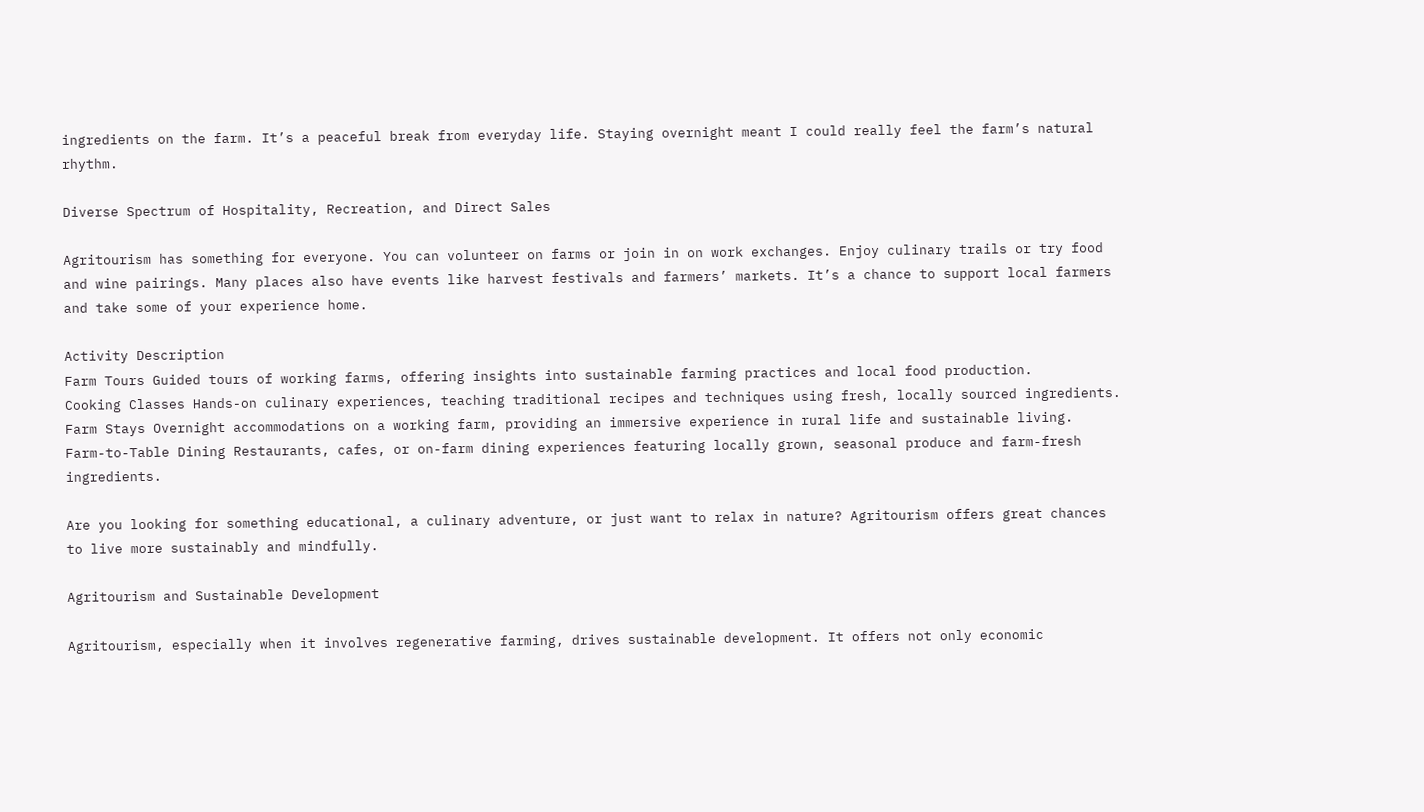ingredients on the farm. It’s a peaceful break from everyday life. Staying overnight meant I could really feel the farm’s natural rhythm.

Diverse Spectrum of Hospitality, Recreation, and Direct Sales

Agritourism has something for everyone. You can volunteer on farms or join in on work exchanges. Enjoy culinary trails or try food and wine pairings. Many places also have events like harvest festivals and farmers’ markets. It’s a chance to support local farmers and take some of your experience home.

Activity Description
Farm Tours Guided tours of working farms, offering insights into sustainable farming practices and local food production.
Cooking Classes Hands-on culinary experiences, teaching traditional recipes and techniques using fresh, locally sourced ingredients.
Farm Stays Overnight accommodations on a working farm, providing an immersive experience in rural life and sustainable living.
Farm-to-Table Dining Restaurants, cafes, or on-farm dining experiences featuring locally grown, seasonal produce and farm-fresh ingredients.

Are you looking for something educational, a culinary adventure, or just want to relax in nature? Agritourism offers great chances to live more sustainably and mindfully.

Agritourism and Sustainable Development

Agritourism, especially when it involves regenerative farming, drives sustainable development. It offers not only economic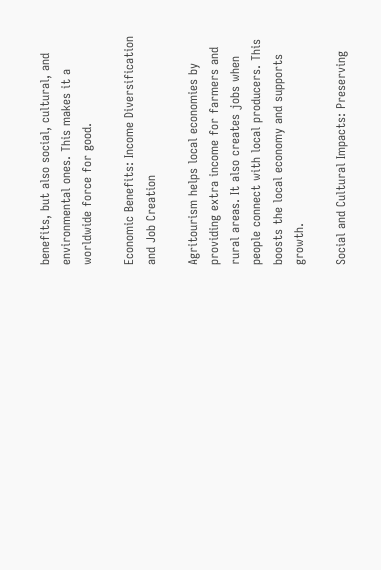benefits, but also social, cultural, and environmental ones. This makes it a worldwide force for good.

Economic Benefits: Income Diversification and Job Creation

Agritourism helps local economies by providing extra income for farmers and rural areas. It also creates jobs when people connect with local producers. This boosts the local economy and supports growth.

Social and Cultural Impacts: Preserving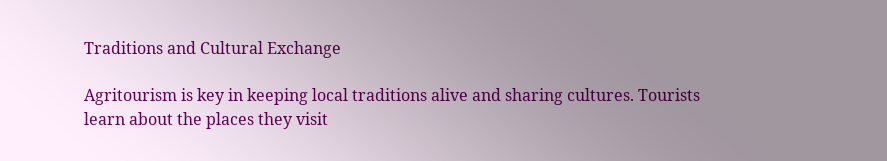Traditions and Cultural Exchange

Agritourism is key in keeping local traditions alive and sharing cultures. Tourists learn about the places they visit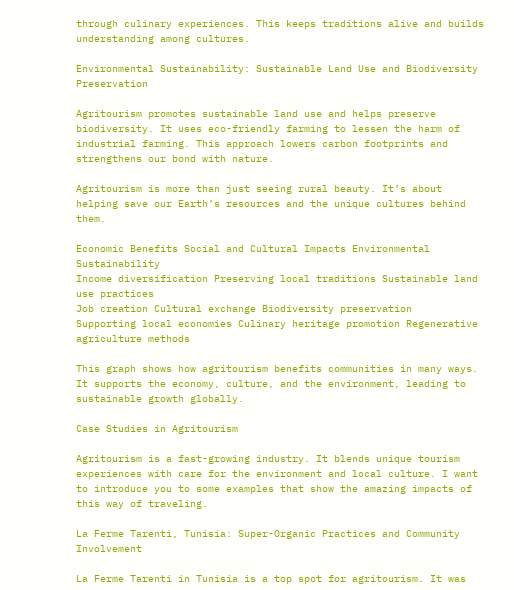through culinary experiences. This keeps traditions alive and builds understanding among cultures.

Environmental Sustainability: Sustainable Land Use and Biodiversity Preservation

Agritourism promotes sustainable land use and helps preserve biodiversity. It uses eco-friendly farming to lessen the harm of industrial farming. This approach lowers carbon footprints and strengthens our bond with nature.

Agritourism is more than just seeing rural beauty. It’s about helping save our Earth’s resources and the unique cultures behind them.

Economic Benefits Social and Cultural Impacts Environmental Sustainability
Income diversification Preserving local traditions Sustainable land use practices
Job creation Cultural exchange Biodiversity preservation
Supporting local economies Culinary heritage promotion Regenerative agriculture methods

This graph shows how agritourism benefits communities in many ways. It supports the economy, culture, and the environment, leading to sustainable growth globally.

Case Studies in Agritourism

Agritourism is a fast-growing industry. It blends unique tourism experiences with care for the environment and local culture. I want to introduce you to some examples that show the amazing impacts of this way of traveling.

La Ferme Tarenti, Tunisia: Super-Organic Practices and Community Involvement

La Ferme Tarenti in Tunisia is a top spot for agritourism. It was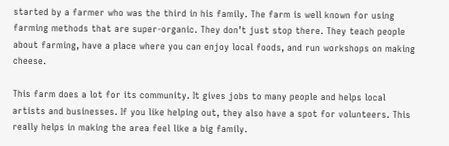started by a farmer who was the third in his family. The farm is well known for using farming methods that are super-organic. They don’t just stop there. They teach people about farming, have a place where you can enjoy local foods, and run workshops on making cheese.

This farm does a lot for its community. It gives jobs to many people and helps local artists and businesses. If you like helping out, they also have a spot for volunteers. This really helps in making the area feel like a big family.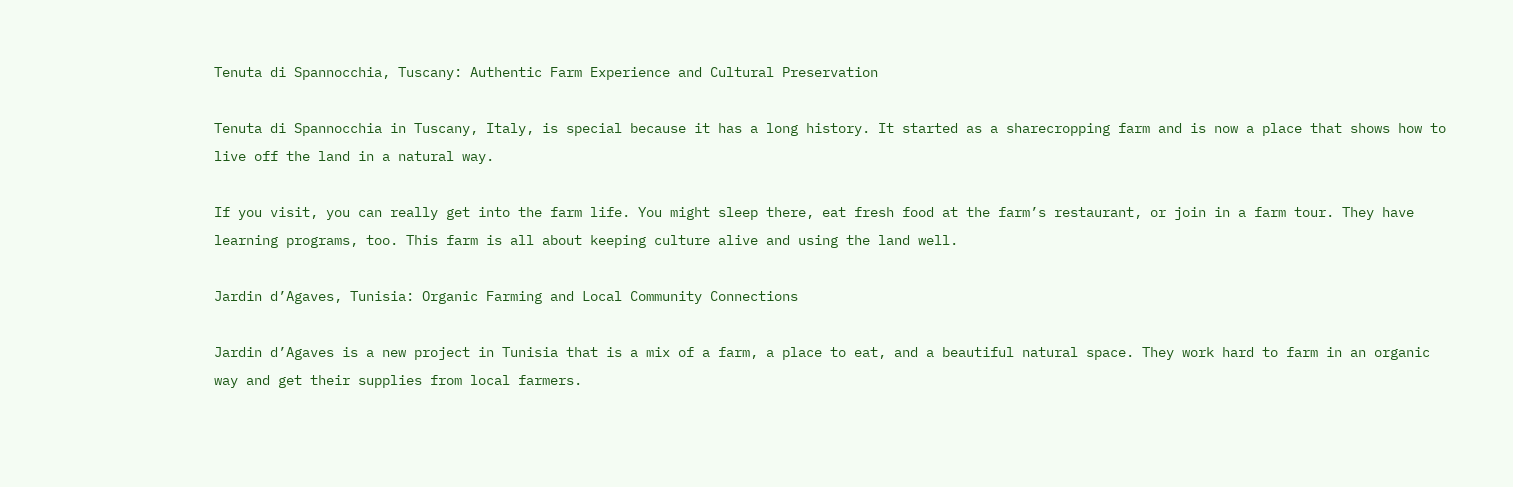Tenuta di Spannocchia, Tuscany: Authentic Farm Experience and Cultural Preservation

Tenuta di Spannocchia in Tuscany, Italy, is special because it has a long history. It started as a sharecropping farm and is now a place that shows how to live off the land in a natural way.

If you visit, you can really get into the farm life. You might sleep there, eat fresh food at the farm’s restaurant, or join in a farm tour. They have learning programs, too. This farm is all about keeping culture alive and using the land well.

Jardin d’Agaves, Tunisia: Organic Farming and Local Community Connections

Jardin d’Agaves is a new project in Tunisia that is a mix of a farm, a place to eat, and a beautiful natural space. They work hard to farm in an organic way and get their supplies from local farmers.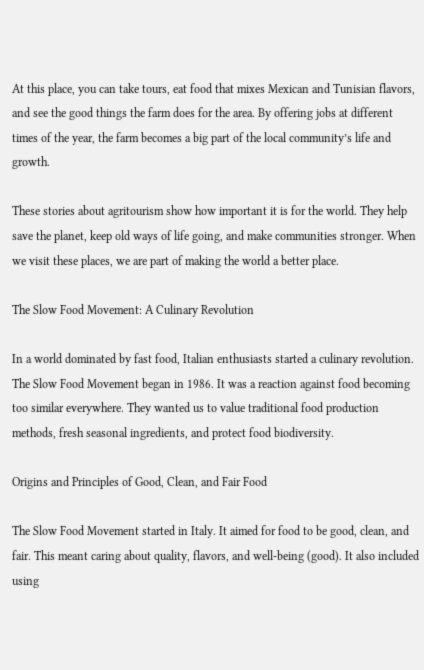At this place, you can take tours, eat food that mixes Mexican and Tunisian flavors, and see the good things the farm does for the area. By offering jobs at different times of the year, the farm becomes a big part of the local community’s life and growth.

These stories about agritourism show how important it is for the world. They help save the planet, keep old ways of life going, and make communities stronger. When we visit these places, we are part of making the world a better place.

The Slow Food Movement: A Culinary Revolution

In a world dominated by fast food, Italian enthusiasts started a culinary revolution. The Slow Food Movement began in 1986. It was a reaction against food becoming too similar everywhere. They wanted us to value traditional food production methods, fresh seasonal ingredients, and protect food biodiversity.

Origins and Principles of Good, Clean, and Fair Food

The Slow Food Movement started in Italy. It aimed for food to be good, clean, and fair. This meant caring about quality, flavors, and well-being (good). It also included using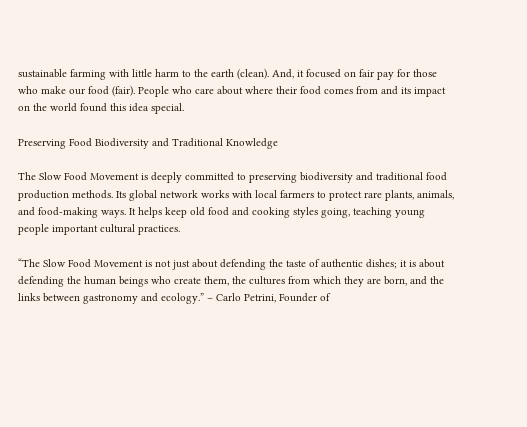sustainable farming with little harm to the earth (clean). And, it focused on fair pay for those who make our food (fair). People who care about where their food comes from and its impact on the world found this idea special.

Preserving Food Biodiversity and Traditional Knowledge

The Slow Food Movement is deeply committed to preserving biodiversity and traditional food production methods. Its global network works with local farmers to protect rare plants, animals, and food-making ways. It helps keep old food and cooking styles going, teaching young people important cultural practices.

“The Slow Food Movement is not just about defending the taste of authentic dishes; it is about defending the human beings who create them, the cultures from which they are born, and the links between gastronomy and ecology.” – Carlo Petrini, Founder of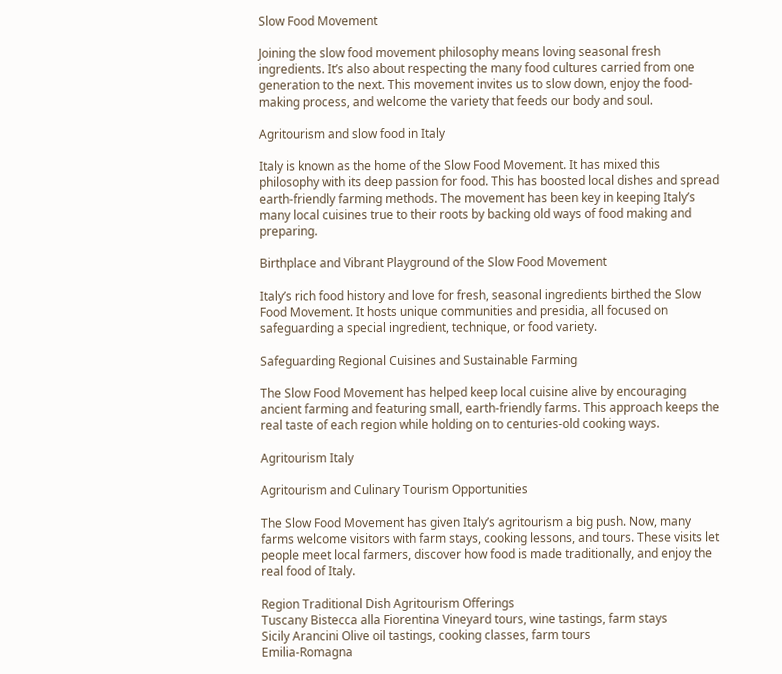Slow Food Movement

Joining the slow food movement philosophy means loving seasonal fresh ingredients. It’s also about respecting the many food cultures carried from one generation to the next. This movement invites us to slow down, enjoy the food-making process, and welcome the variety that feeds our body and soul.

Agritourism and slow food in Italy

Italy is known as the home of the Slow Food Movement. It has mixed this philosophy with its deep passion for food. This has boosted local dishes and spread earth-friendly farming methods. The movement has been key in keeping Italy’s many local cuisines true to their roots by backing old ways of food making and preparing.

Birthplace and Vibrant Playground of the Slow Food Movement

Italy’s rich food history and love for fresh, seasonal ingredients birthed the Slow Food Movement. It hosts unique communities and presidia, all focused on safeguarding a special ingredient, technique, or food variety.

Safeguarding Regional Cuisines and Sustainable Farming

The Slow Food Movement has helped keep local cuisine alive by encouraging ancient farming and featuring small, earth-friendly farms. This approach keeps the real taste of each region while holding on to centuries-old cooking ways.

Agritourism Italy

Agritourism and Culinary Tourism Opportunities

The Slow Food Movement has given Italy’s agritourism a big push. Now, many farms welcome visitors with farm stays, cooking lessons, and tours. These visits let people meet local farmers, discover how food is made traditionally, and enjoy the real food of Italy.

Region Traditional Dish Agritourism Offerings
Tuscany Bistecca alla Fiorentina Vineyard tours, wine tastings, farm stays
Sicily Arancini Olive oil tastings, cooking classes, farm tours
Emilia-Romagna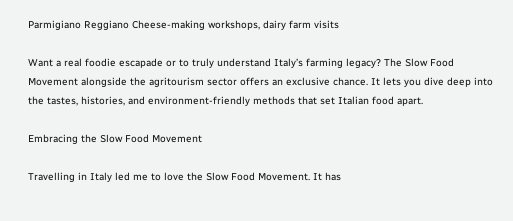Parmigiano Reggiano Cheese-making workshops, dairy farm visits

Want a real foodie escapade or to truly understand Italy’s farming legacy? The Slow Food Movement alongside the agritourism sector offers an exclusive chance. It lets you dive deep into the tastes, histories, and environment-friendly methods that set Italian food apart.

Embracing the Slow Food Movement

Travelling in Italy led me to love the Slow Food Movement. It has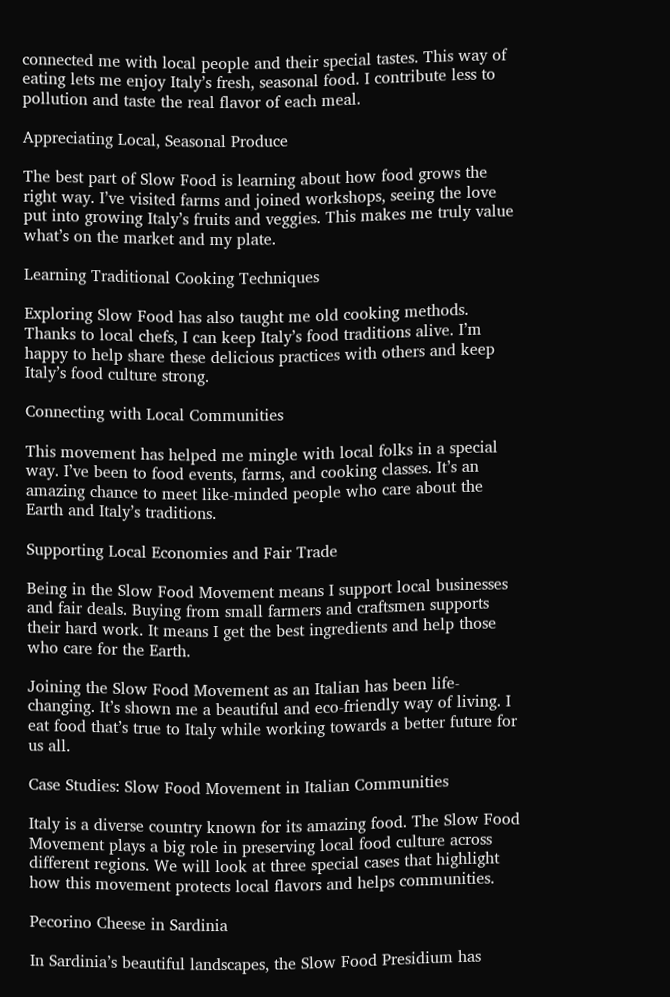connected me with local people and their special tastes. This way of eating lets me enjoy Italy’s fresh, seasonal food. I contribute less to pollution and taste the real flavor of each meal.

Appreciating Local, Seasonal Produce

The best part of Slow Food is learning about how food grows the right way. I’ve visited farms and joined workshops, seeing the love put into growing Italy’s fruits and veggies. This makes me truly value what’s on the market and my plate.

Learning Traditional Cooking Techniques

Exploring Slow Food has also taught me old cooking methods. Thanks to local chefs, I can keep Italy’s food traditions alive. I’m happy to help share these delicious practices with others and keep Italy’s food culture strong.

Connecting with Local Communities

This movement has helped me mingle with local folks in a special way. I’ve been to food events, farms, and cooking classes. It’s an amazing chance to meet like-minded people who care about the Earth and Italy’s traditions.

Supporting Local Economies and Fair Trade

Being in the Slow Food Movement means I support local businesses and fair deals. Buying from small farmers and craftsmen supports their hard work. It means I get the best ingredients and help those who care for the Earth.

Joining the Slow Food Movement as an Italian has been life-changing. It’s shown me a beautiful and eco-friendly way of living. I eat food that’s true to Italy while working towards a better future for us all.

Case Studies: Slow Food Movement in Italian Communities

Italy is a diverse country known for its amazing food. The Slow Food Movement plays a big role in preserving local food culture across different regions. We will look at three special cases that highlight how this movement protects local flavors and helps communities.

Pecorino Cheese in Sardinia

In Sardinia’s beautiful landscapes, the Slow Food Presidium has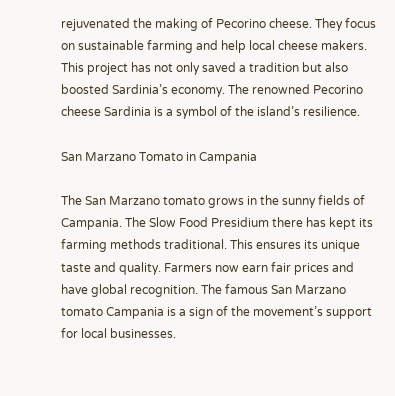rejuvenated the making of Pecorino cheese. They focus on sustainable farming and help local cheese makers. This project has not only saved a tradition but also boosted Sardinia’s economy. The renowned Pecorino cheese Sardinia is a symbol of the island’s resilience.

San Marzano Tomato in Campania

The San Marzano tomato grows in the sunny fields of Campania. The Slow Food Presidium there has kept its farming methods traditional. This ensures its unique taste and quality. Farmers now earn fair prices and have global recognition. The famous San Marzano tomato Campania is a sign of the movement’s support for local businesses.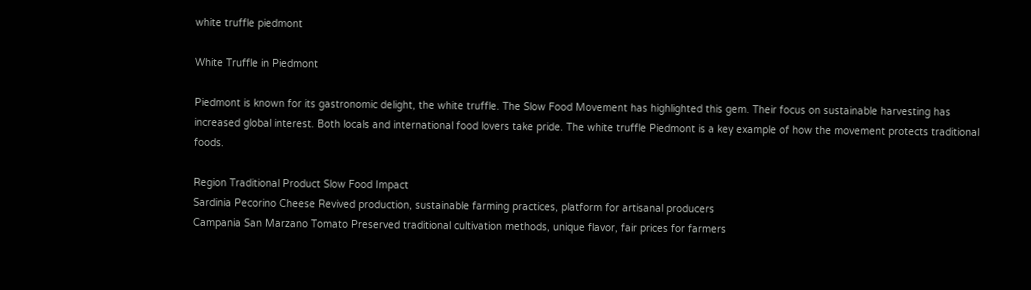white truffle piedmont

White Truffle in Piedmont

Piedmont is known for its gastronomic delight, the white truffle. The Slow Food Movement has highlighted this gem. Their focus on sustainable harvesting has increased global interest. Both locals and international food lovers take pride. The white truffle Piedmont is a key example of how the movement protects traditional foods.

Region Traditional Product Slow Food Impact
Sardinia Pecorino Cheese Revived production, sustainable farming practices, platform for artisanal producers
Campania San Marzano Tomato Preserved traditional cultivation methods, unique flavor, fair prices for farmers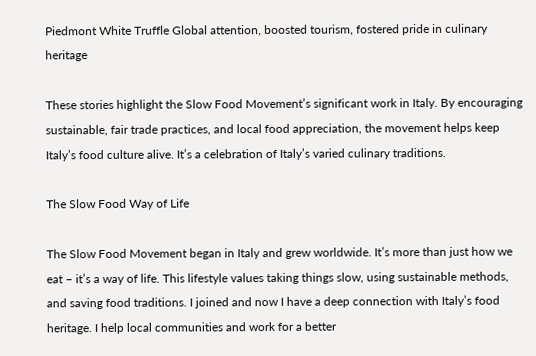Piedmont White Truffle Global attention, boosted tourism, fostered pride in culinary heritage

These stories highlight the Slow Food Movement’s significant work in Italy. By encouraging sustainable, fair trade practices, and local food appreciation, the movement helps keep Italy’s food culture alive. It’s a celebration of Italy’s varied culinary traditions.

The Slow Food Way of Life

The Slow Food Movement began in Italy and grew worldwide. It’s more than just how we eat – it’s a way of life. This lifestyle values taking things slow, using sustainable methods, and saving food traditions. I joined and now I have a deep connection with Italy’s food heritage. I help local communities and work for a better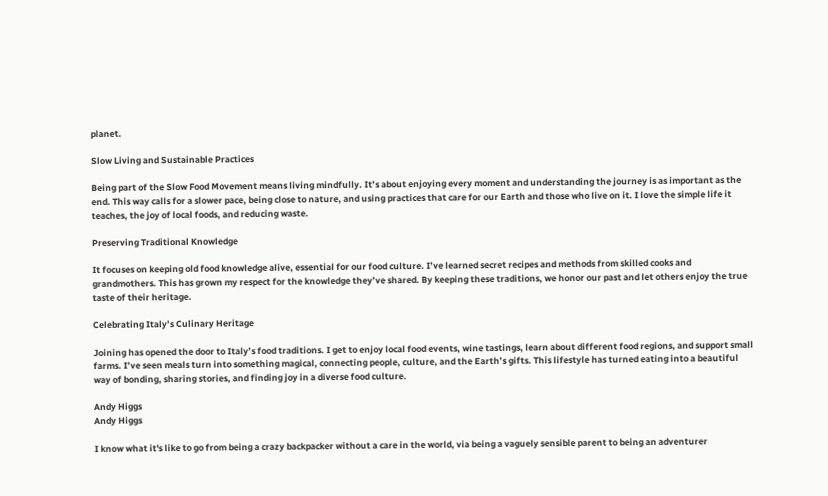planet.

Slow Living and Sustainable Practices

Being part of the Slow Food Movement means living mindfully. It’s about enjoying every moment and understanding the journey is as important as the end. This way calls for a slower pace, being close to nature, and using practices that care for our Earth and those who live on it. I love the simple life it teaches, the joy of local foods, and reducing waste.

Preserving Traditional Knowledge

It focuses on keeping old food knowledge alive, essential for our food culture. I’ve learned secret recipes and methods from skilled cooks and grandmothers. This has grown my respect for the knowledge they’ve shared. By keeping these traditions, we honor our past and let others enjoy the true taste of their heritage.

Celebrating Italy’s Culinary Heritage

Joining has opened the door to Italy’s food traditions. I get to enjoy local food events, wine tastings, learn about different food regions, and support small farms. I’ve seen meals turn into something magical, connecting people, culture, and the Earth’s gifts. This lifestyle has turned eating into a beautiful way of bonding, sharing stories, and finding joy in a diverse food culture.

Andy Higgs
Andy Higgs

I know what it's like to go from being a crazy backpacker without a care in the world, via being a vaguely sensible parent to being an adventurer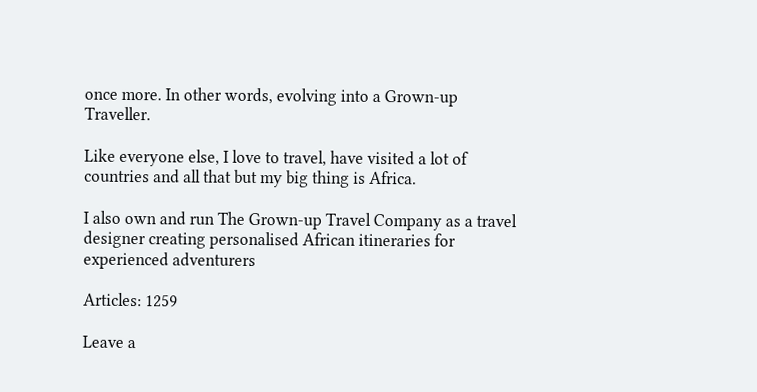once more. In other words, evolving into a Grown-up Traveller.

Like everyone else, I love to travel, have visited a lot of countries and all that but my big thing is Africa.

I also own and run The Grown-up Travel Company as a travel designer creating personalised African itineraries for experienced adventurers

Articles: 1259

Leave a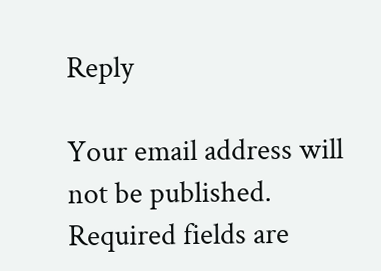Reply

Your email address will not be published. Required fields are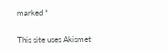marked *

This site uses Akismet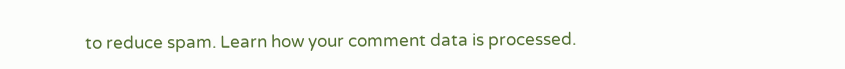to reduce spam. Learn how your comment data is processed.